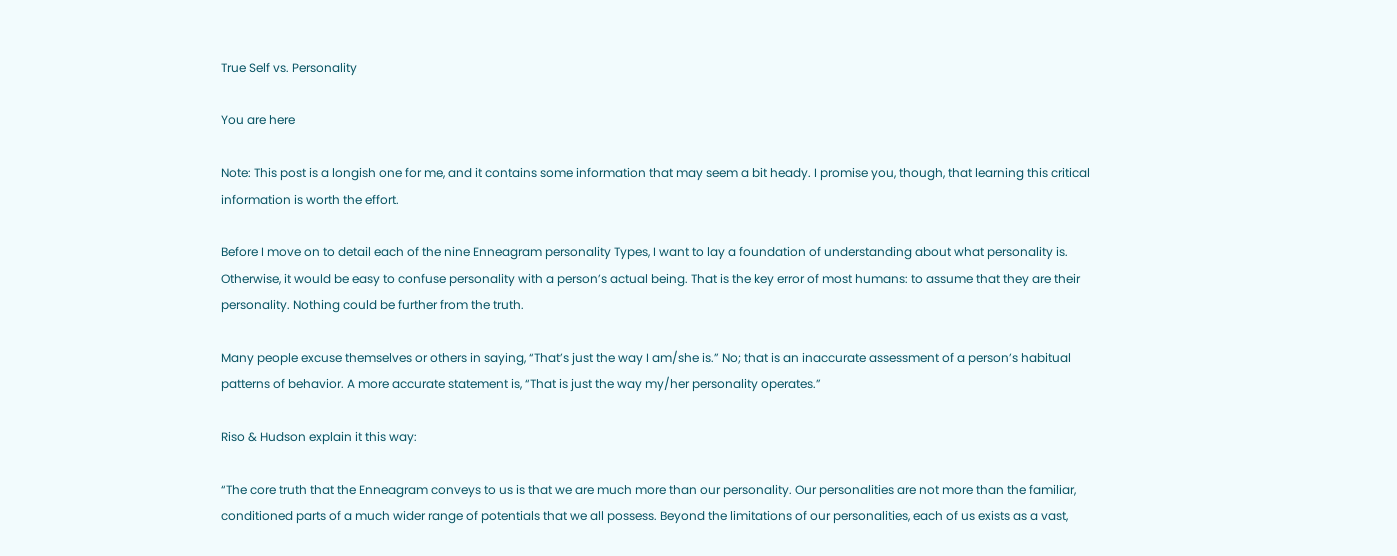True Self vs. Personality

You are here

Note: This post is a longish one for me, and it contains some information that may seem a bit heady. I promise you, though, that learning this critical information is worth the effort.

Before I move on to detail each of the nine Enneagram personality Types, I want to lay a foundation of understanding about what personality is. Otherwise, it would be easy to confuse personality with a person’s actual being. That is the key error of most humans: to assume that they are their personality. Nothing could be further from the truth.

Many people excuse themselves or others in saying, “That’s just the way I am/she is.” No; that is an inaccurate assessment of a person’s habitual patterns of behavior. A more accurate statement is, “That is just the way my/her personality operates.”

Riso & Hudson explain it this way:

“The core truth that the Enneagram conveys to us is that we are much more than our personality. Our personalities are not more than the familiar, conditioned parts of a much wider range of potentials that we all possess. Beyond the limitations of our personalities, each of us exists as a vast,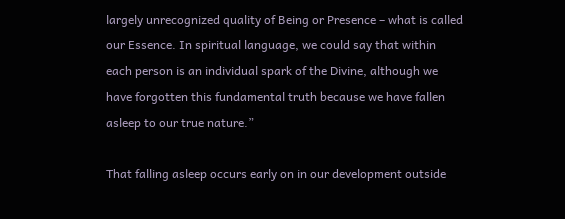largely unrecognized quality of Being or Presence – what is called our Essence. In spiritual language, we could say that within each person is an individual spark of the Divine, although we have forgotten this fundamental truth because we have fallen asleep to our true nature.”

That falling asleep occurs early on in our development outside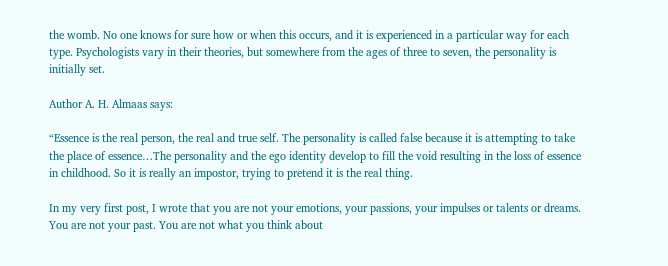the womb. No one knows for sure how or when this occurs, and it is experienced in a particular way for each type. Psychologists vary in their theories, but somewhere from the ages of three to seven, the personality is initially set.

Author A. H. Almaas says:

“Essence is the real person, the real and true self. The personality is called false because it is attempting to take the place of essence…The personality and the ego identity develop to fill the void resulting in the loss of essence in childhood. So it is really an impostor, trying to pretend it is the real thing.

In my very first post, I wrote that you are not your emotions, your passions, your impulses or talents or dreams. You are not your past. You are not what you think about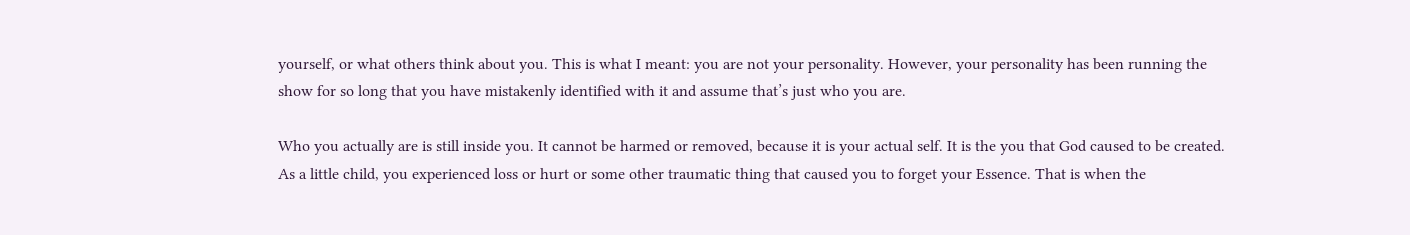yourself, or what others think about you. This is what I meant: you are not your personality. However, your personality has been running the show for so long that you have mistakenly identified with it and assume that’s just who you are.

Who you actually are is still inside you. It cannot be harmed or removed, because it is your actual self. It is the you that God caused to be created. As a little child, you experienced loss or hurt or some other traumatic thing that caused you to forget your Essence. That is when the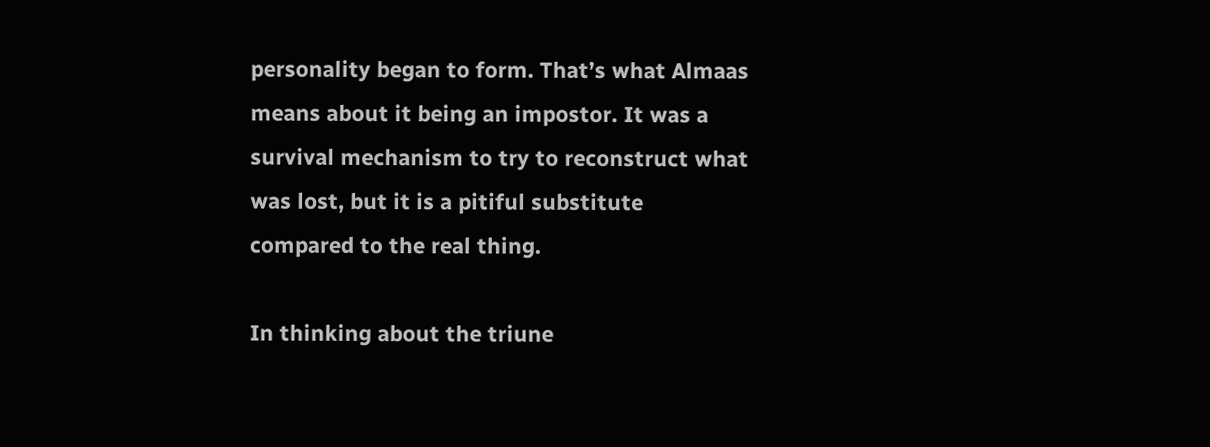personality began to form. That’s what Almaas means about it being an impostor. It was a survival mechanism to try to reconstruct what was lost, but it is a pitiful substitute compared to the real thing.

In thinking about the triune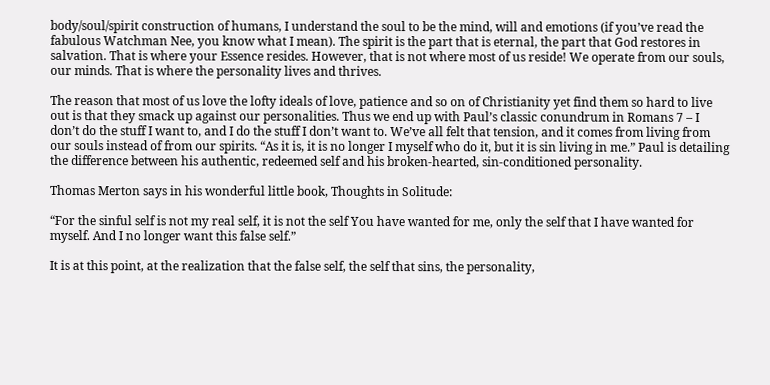body/soul/spirit construction of humans, I understand the soul to be the mind, will and emotions (if you’ve read the fabulous Watchman Nee, you know what I mean). The spirit is the part that is eternal, the part that God restores in salvation. That is where your Essence resides. However, that is not where most of us reside! We operate from our souls, our minds. That is where the personality lives and thrives.

The reason that most of us love the lofty ideals of love, patience and so on of Christianity yet find them so hard to live out is that they smack up against our personalities. Thus we end up with Paul’s classic conundrum in Romans 7 – I don’t do the stuff I want to, and I do the stuff I don’t want to. We’ve all felt that tension, and it comes from living from our souls instead of from our spirits. “As it is, it is no longer I myself who do it, but it is sin living in me.” Paul is detailing the difference between his authentic, redeemed self and his broken-hearted, sin-conditioned personality.

Thomas Merton says in his wonderful little book, Thoughts in Solitude:

“For the sinful self is not my real self, it is not the self You have wanted for me, only the self that I have wanted for myself. And I no longer want this false self.”

It is at this point, at the realization that the false self, the self that sins, the personality,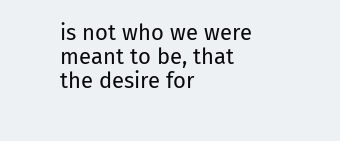is not who we were meant to be, that the desire for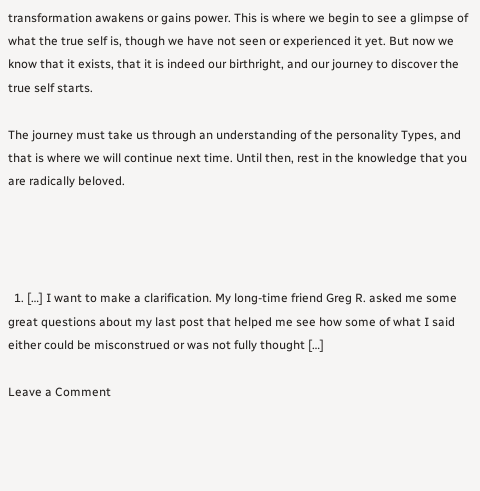transformation awakens or gains power. This is where we begin to see a glimpse of what the true self is, though we have not seen or experienced it yet. But now we know that it exists, that it is indeed our birthright, and our journey to discover the true self starts.

The journey must take us through an understanding of the personality Types, and that is where we will continue next time. Until then, rest in the knowledge that you are radically beloved.




  1. […] I want to make a clarification. My long-time friend Greg R. asked me some great questions about my last post that helped me see how some of what I said either could be misconstrued or was not fully thought […]

Leave a Comment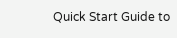Quick Start Guide to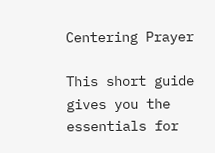Centering Prayer

This short guide gives you the essentials for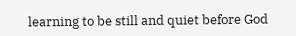learning to be still and quiet before God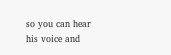so you can hear his voice and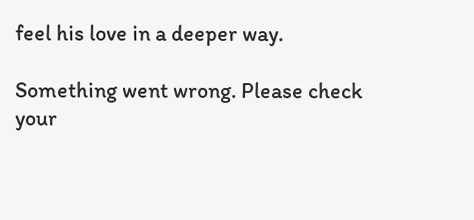feel his love in a deeper way.

Something went wrong. Please check your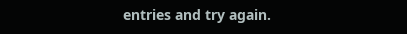entries and try again.